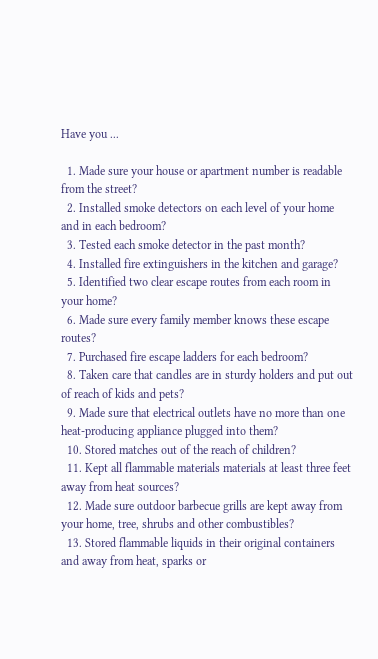Have you ...

  1. Made sure your house or apartment number is readable from the street?
  2. Installed smoke detectors on each level of your home and in each bedroom?
  3. Tested each smoke detector in the past month?
  4. Installed fire extinguishers in the kitchen and garage?
  5. Identified two clear escape routes from each room in your home?
  6. Made sure every family member knows these escape routes?
  7. Purchased fire escape ladders for each bedroom?
  8. Taken care that candles are in sturdy holders and put out of reach of kids and pets?
  9. Made sure that electrical outlets have no more than one heat-producing appliance plugged into them?
  10. Stored matches out of the reach of children?
  11. Kept all flammable materials materials at least three feet away from heat sources?
  12. Made sure outdoor barbecue grills are kept away from your home, tree, shrubs and other combustibles?
  13. Stored flammable liquids in their original containers and away from heat, sparks or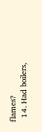flames?
  14. Had boilers,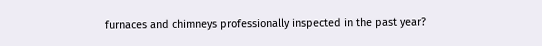furnaces and chimneys professionally inspected in the past year?